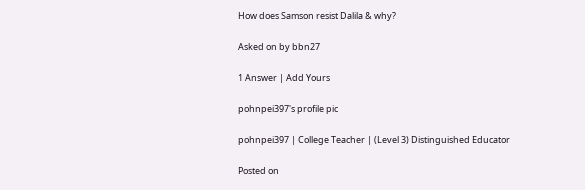How does Samson resist Dalila & why?

Asked on by bbn27

1 Answer | Add Yours

pohnpei397's profile pic

pohnpei397 | College Teacher | (Level 3) Distinguished Educator

Posted on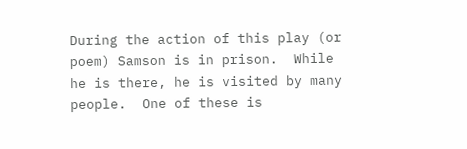During the action of this play (or poem) Samson is in prison.  While he is there, he is visited by many people.  One of these is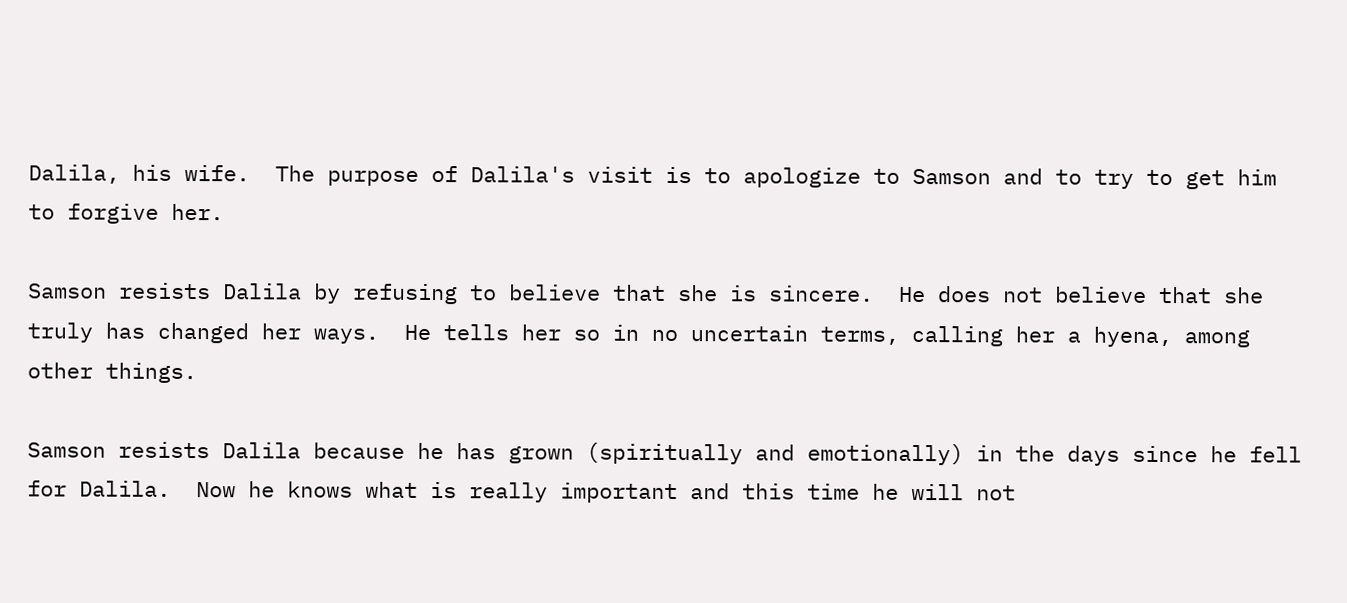Dalila, his wife.  The purpose of Dalila's visit is to apologize to Samson and to try to get him to forgive her.

Samson resists Dalila by refusing to believe that she is sincere.  He does not believe that she truly has changed her ways.  He tells her so in no uncertain terms, calling her a hyena, among other things.

Samson resists Dalila because he has grown (spiritually and emotionally) in the days since he fell for Dalila.  Now he knows what is really important and this time he will not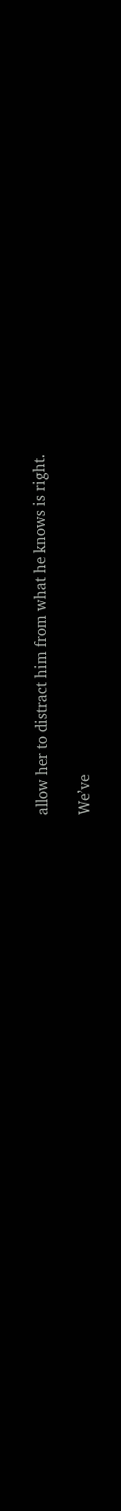allow her to distract him from what he knows is right.

We’ve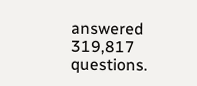answered 319,817 questions.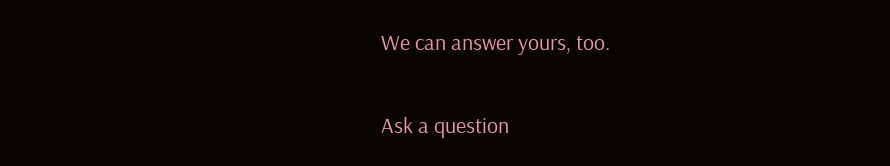We can answer yours, too.

Ask a question